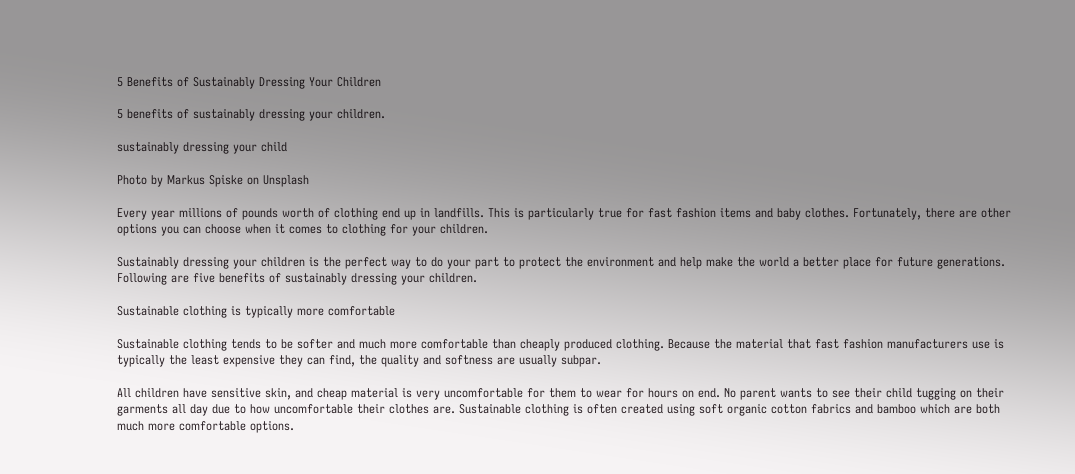5 Benefits of Sustainably Dressing Your Children

5 benefits of sustainably dressing your children.

sustainably dressing your child

Photo by Markus Spiske on Unsplash

Every year millions of pounds worth of clothing end up in landfills. This is particularly true for fast fashion items and baby clothes. Fortunately, there are other options you can choose when it comes to clothing for your children.

Sustainably dressing your children is the perfect way to do your part to protect the environment and help make the world a better place for future generations. Following are five benefits of sustainably dressing your children.

Sustainable clothing is typically more comfortable

Sustainable clothing tends to be softer and much more comfortable than cheaply produced clothing. Because the material that fast fashion manufacturers use is typically the least expensive they can find, the quality and softness are usually subpar.

All children have sensitive skin, and cheap material is very uncomfortable for them to wear for hours on end. No parent wants to see their child tugging on their garments all day due to how uncomfortable their clothes are. Sustainable clothing is often created using soft organic cotton fabrics and bamboo which are both much more comfortable options.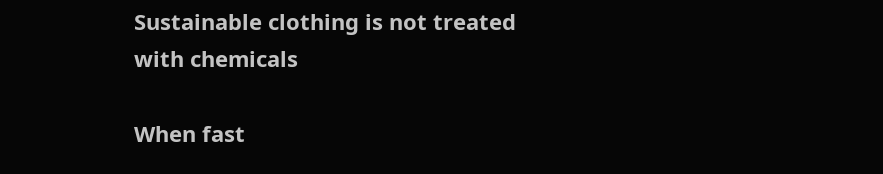Sustainable clothing is not treated with chemicals

When fast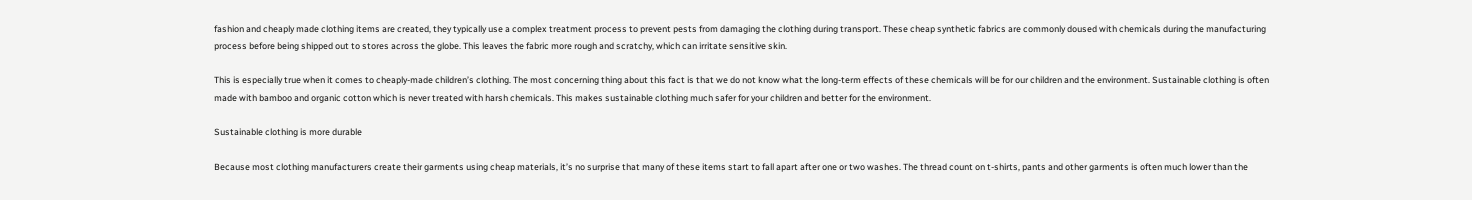fashion and cheaply made clothing items are created, they typically use a complex treatment process to prevent pests from damaging the clothing during transport. These cheap synthetic fabrics are commonly doused with chemicals during the manufacturing process before being shipped out to stores across the globe. This leaves the fabric more rough and scratchy, which can irritate sensitive skin.

This is especially true when it comes to cheaply-made children’s clothing. The most concerning thing about this fact is that we do not know what the long-term effects of these chemicals will be for our children and the environment. Sustainable clothing is often made with bamboo and organic cotton which is never treated with harsh chemicals. This makes sustainable clothing much safer for your children and better for the environment.

Sustainable clothing is more durable

Because most clothing manufacturers create their garments using cheap materials, it’s no surprise that many of these items start to fall apart after one or two washes. The thread count on t-shirts, pants and other garments is often much lower than the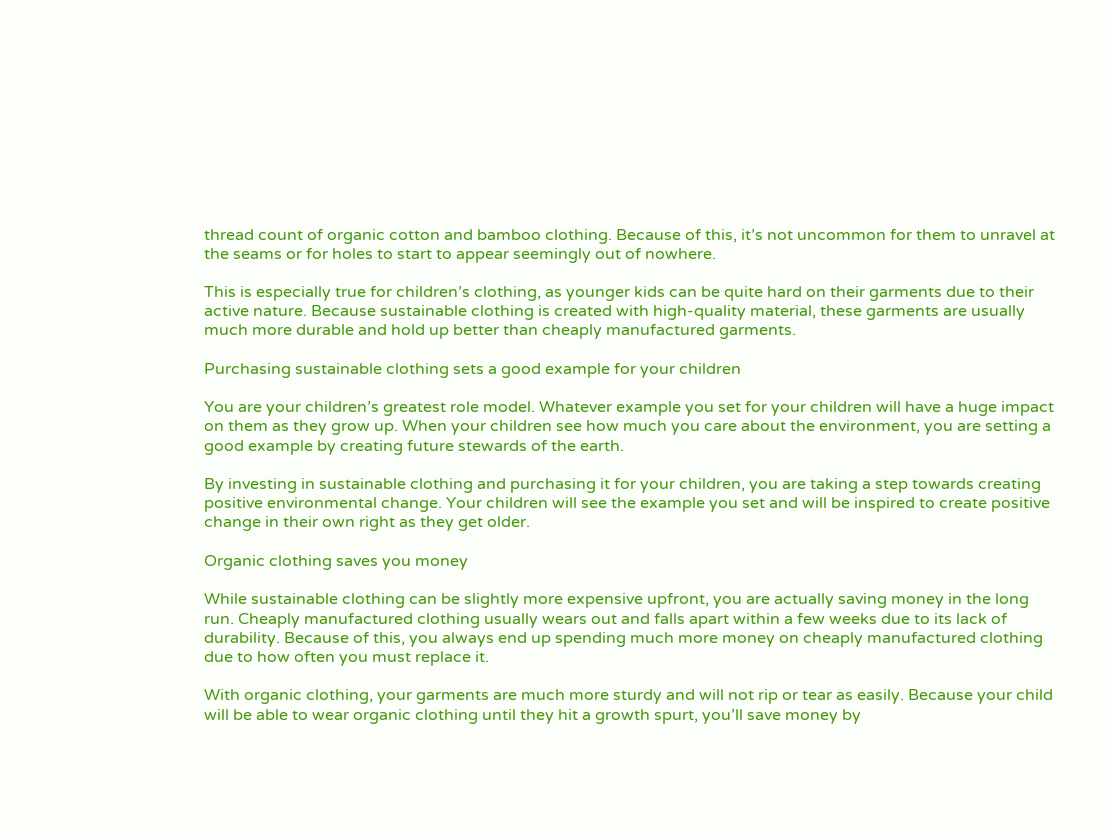thread count of organic cotton and bamboo clothing. Because of this, it’s not uncommon for them to unravel at the seams or for holes to start to appear seemingly out of nowhere.

This is especially true for children’s clothing, as younger kids can be quite hard on their garments due to their active nature. Because sustainable clothing is created with high-quality material, these garments are usually much more durable and hold up better than cheaply manufactured garments.

Purchasing sustainable clothing sets a good example for your children

You are your children’s greatest role model. Whatever example you set for your children will have a huge impact on them as they grow up. When your children see how much you care about the environment, you are setting a good example by creating future stewards of the earth.

By investing in sustainable clothing and purchasing it for your children, you are taking a step towards creating positive environmental change. Your children will see the example you set and will be inspired to create positive change in their own right as they get older.

Organic clothing saves you money

While sustainable clothing can be slightly more expensive upfront, you are actually saving money in the long run. Cheaply manufactured clothing usually wears out and falls apart within a few weeks due to its lack of durability. Because of this, you always end up spending much more money on cheaply manufactured clothing due to how often you must replace it.

With organic clothing, your garments are much more sturdy and will not rip or tear as easily. Because your child will be able to wear organic clothing until they hit a growth spurt, you’ll save money by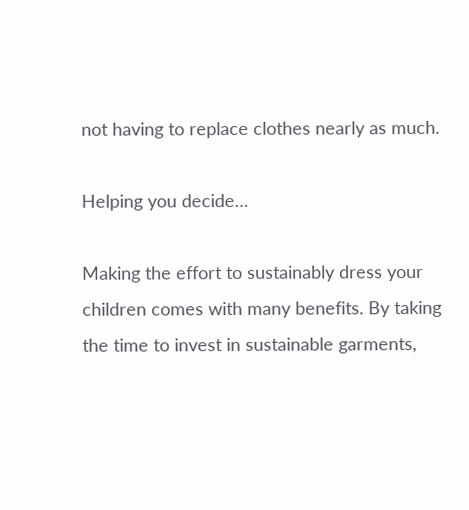not having to replace clothes nearly as much.

Helping you decide…

Making the effort to sustainably dress your children comes with many benefits. By taking the time to invest in sustainable garments,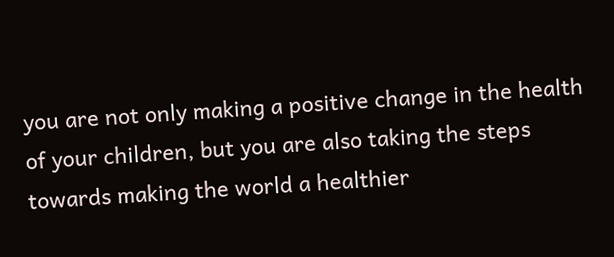you are not only making a positive change in the health of your children, but you are also taking the steps towards making the world a healthier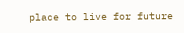place to live for future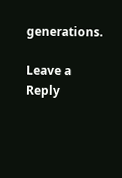generations.

Leave a Reply